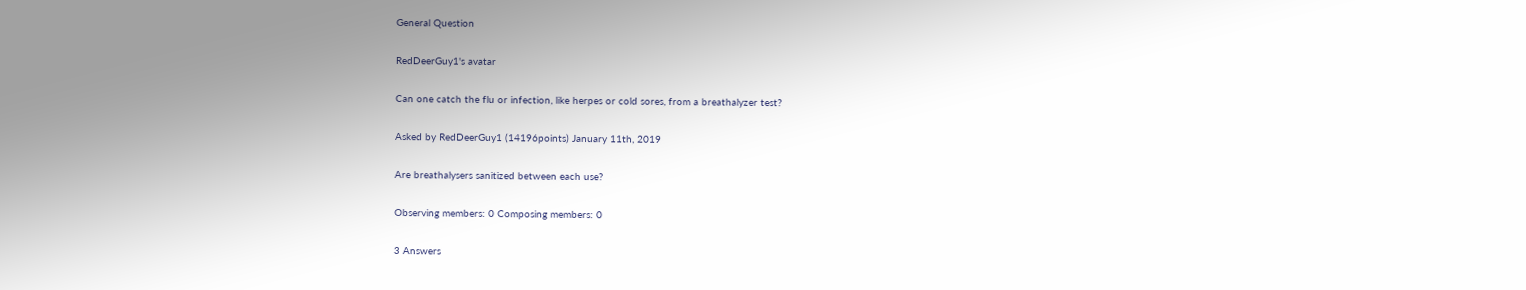General Question

RedDeerGuy1's avatar

Can one catch the flu or infection, like herpes or cold sores, from a breathalyzer test?

Asked by RedDeerGuy1 (14196points) January 11th, 2019

Are breathalysers sanitized between each use?

Observing members: 0 Composing members: 0

3 Answers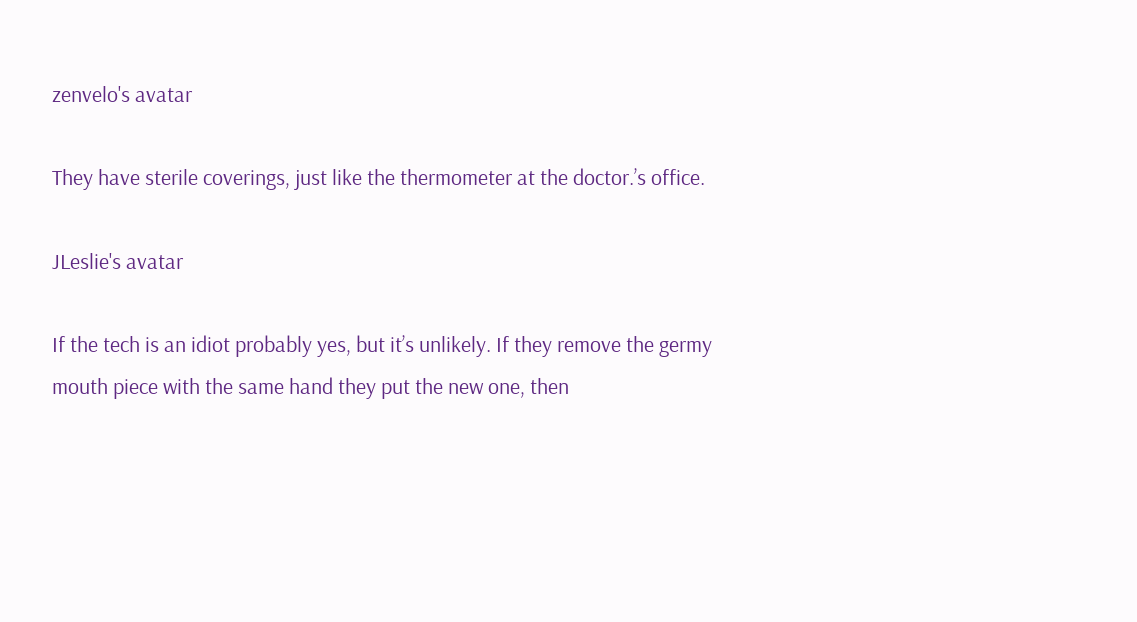zenvelo's avatar

They have sterile coverings, just like the thermometer at the doctor.’s office.

JLeslie's avatar

If the tech is an idiot probably yes, but it’s unlikely. If they remove the germy mouth piece with the same hand they put the new one, then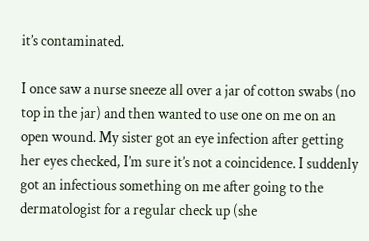it’s contaminated.

I once saw a nurse sneeze all over a jar of cotton swabs (no top in the jar) and then wanted to use one on me on an open wound. My sister got an eye infection after getting her eyes checked, I’m sure it’s not a coincidence. I suddenly got an infectious something on me after going to the dermatologist for a regular check up (she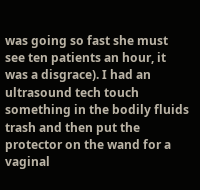was going so fast she must see ten patients an hour, it was a disgrace). I had an ultrasound tech touch something in the bodily fluids trash and then put the protector on the wand for a vaginal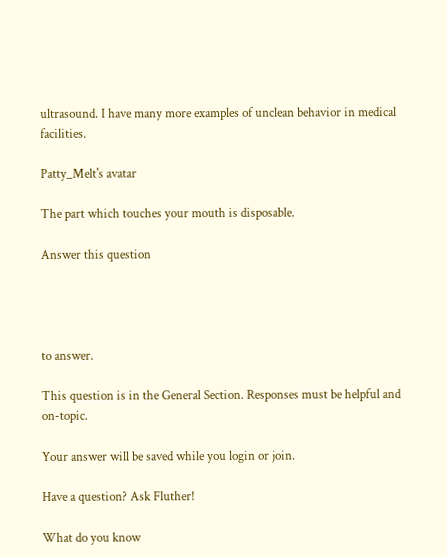ultrasound. I have many more examples of unclean behavior in medical facilities.

Patty_Melt's avatar

The part which touches your mouth is disposable.

Answer this question




to answer.

This question is in the General Section. Responses must be helpful and on-topic.

Your answer will be saved while you login or join.

Have a question? Ask Fluther!

What do you know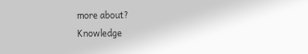more about?
Knowledge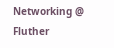Networking @ Fluther